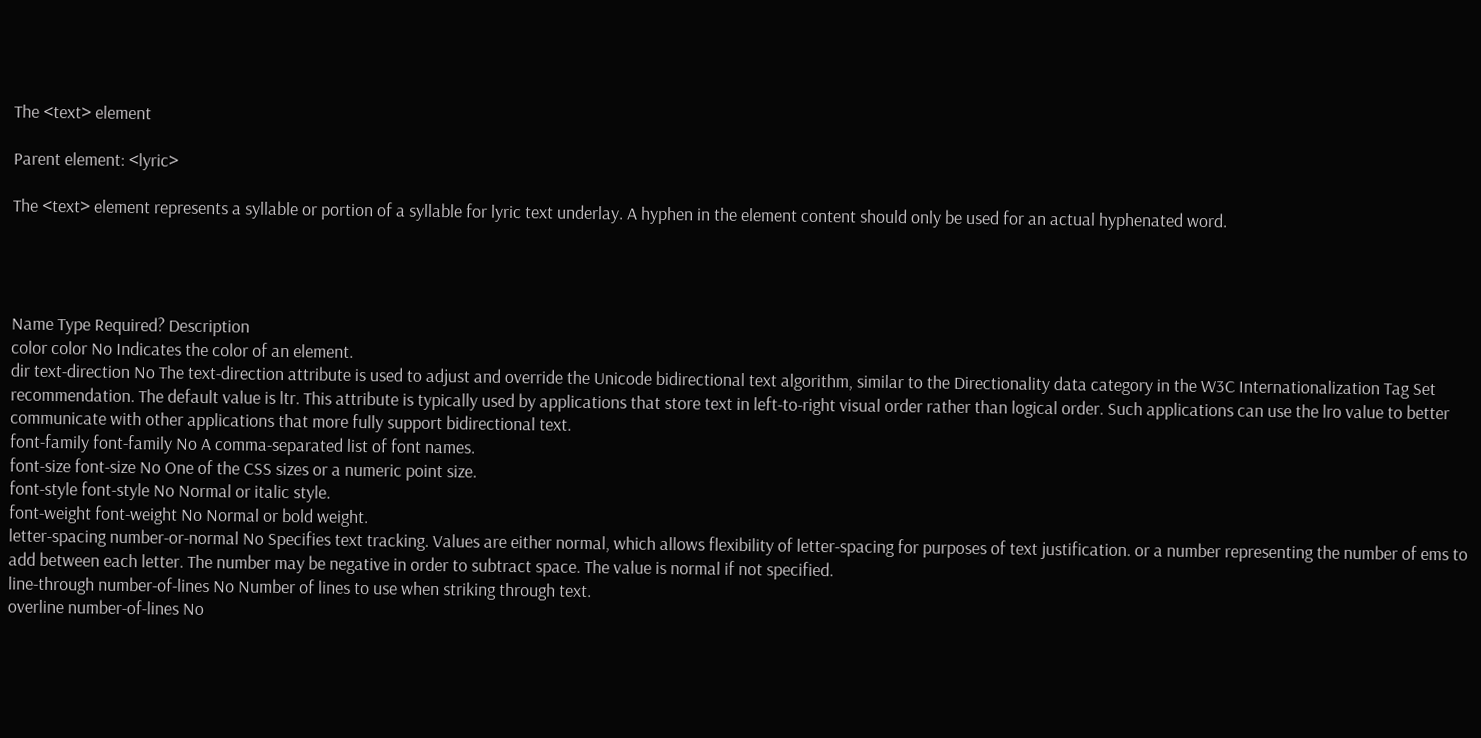The <text> element

Parent element: <lyric>

The <text> element represents a syllable or portion of a syllable for lyric text underlay. A hyphen in the element content should only be used for an actual hyphenated word.




Name Type Required? Description
color color No Indicates the color of an element.
dir text-direction No The text-direction attribute is used to adjust and override the Unicode bidirectional text algorithm, similar to the Directionality data category in the W3C Internationalization Tag Set recommendation. The default value is ltr. This attribute is typically used by applications that store text in left-to-right visual order rather than logical order. Such applications can use the lro value to better communicate with other applications that more fully support bidirectional text.
font-family font-family No A comma-separated list of font names.
font-size font-size No One of the CSS sizes or a numeric point size.
font-style font-style No Normal or italic style.
font-weight font-weight No Normal or bold weight.
letter-spacing number-or-normal No Specifies text tracking. Values are either normal, which allows flexibility of letter-spacing for purposes of text justification. or a number representing the number of ems to add between each letter. The number may be negative in order to subtract space. The value is normal if not specified.
line-through number-of-lines No Number of lines to use when striking through text.
overline number-of-lines No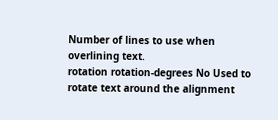Number of lines to use when overlining text.
rotation rotation-degrees No Used to rotate text around the alignment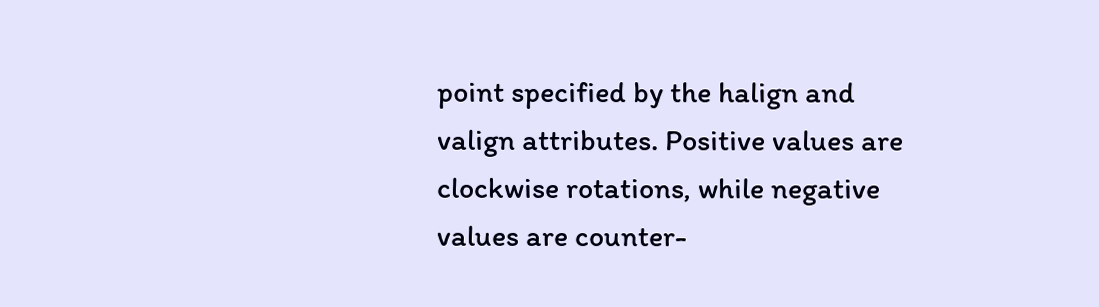point specified by the halign and valign attributes. Positive values are clockwise rotations, while negative values are counter-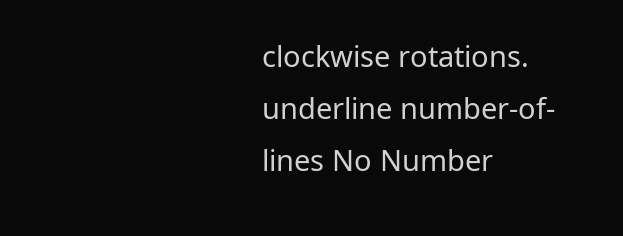clockwise rotations.
underline number-of-lines No Number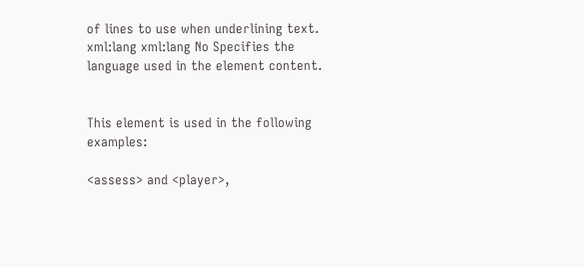of lines to use when underlining text.
xml:lang xml:lang No Specifies the language used in the element content.


This element is used in the following examples:

<assess> and <player>,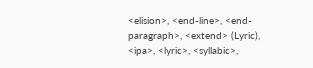<elision>, <end-line>, <end-paragraph>, <extend> (Lyric), <ipa>, <lyric>, <syllabic>,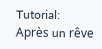Tutorial: Après un rêve